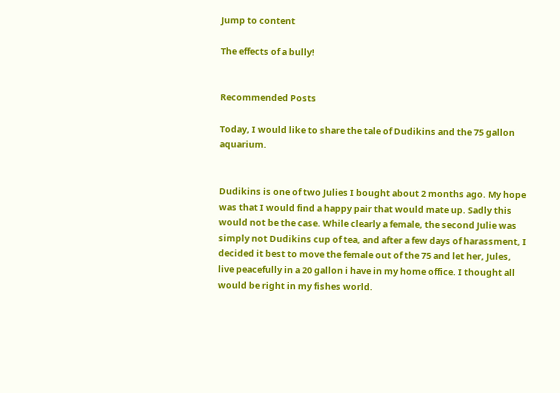Jump to content

The effects of a bully!


Recommended Posts

Today, I would like to share the tale of Dudikins and the 75 gallon aquarium.


Dudikins is one of two Julies I bought about 2 months ago. My hope was that I would find a happy pair that would mate up. Sadly this would not be the case. While clearly a female, the second Julie was simply not Dudikins cup of tea, and after a few days of harassment, I decided it best to move the female out of the 75 and let her, Jules, live peacefully in a 20 gallon i have in my home office. I thought all would be right in my fishes world.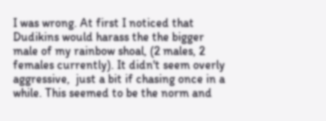I was wrong. At first I noticed that Dudikins would harass the the bigger male of my rainbow shoal, (2 males, 2 females currently). It didn't seem overly aggressive,  just a bit if chasing once in a while. This seemed to be the norm and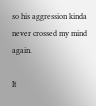so his aggression kinda never crossed my mind again.

It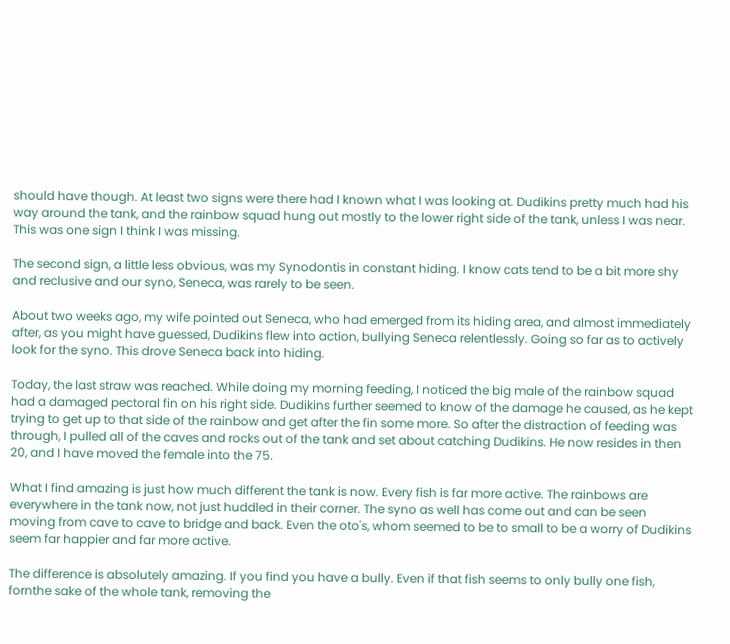should have though. At least two signs were there had I known what I was looking at. Dudikins pretty much had his way around the tank, and the rainbow squad hung out mostly to the lower right side of the tank, unless I was near. This was one sign I think I was missing.

The second sign, a little less obvious, was my Synodontis in constant hiding. I know cats tend to be a bit more shy and reclusive and our syno, Seneca, was rarely to be seen.

About two weeks ago, my wife pointed out Seneca, who had emerged from its hiding area, and almost immediately after, as you might have guessed, Dudikins flew into action, bullying Seneca relentlessly. Going so far as to actively look for the syno. This drove Seneca back into hiding.

Today, the last straw was reached. While doing my morning feeding, I noticed the big male of the rainbow squad had a damaged pectoral fin on his right side. Dudikins further seemed to know of the damage he caused, as he kept trying to get up to that side of the rainbow and get after the fin some more. So after the distraction of feeding was through, I pulled all of the caves and rocks out of the tank and set about catching Dudikins. He now resides in then 20, and I have moved the female into the 75.

What I find amazing is just how much different the tank is now. Every fish is far more active. The rainbows are everywhere in the tank now, not just huddled in their corner. The syno as well has come out and can be seen moving from cave to cave to bridge and back. Even the oto's, whom seemed to be to small to be a worry of Dudikins seem far happier and far more active.

The difference is absolutely amazing. If you find you have a bully. Even if that fish seems to only bully one fish, fornthe sake of the whole tank, removing the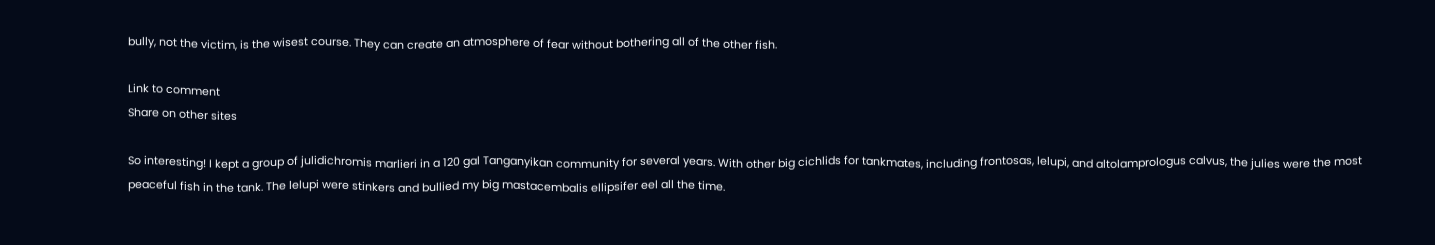bully, not the victim, is the wisest course. They can create an atmosphere of fear without bothering all of the other fish.

Link to comment
Share on other sites

So interesting! I kept a group of julidichromis marlieri in a 120 gal Tanganyikan community for several years. With other big cichlids for tankmates, including frontosas, lelupi, and altolamprologus calvus, the julies were the most peaceful fish in the tank. The lelupi were stinkers and bullied my big mastacembalis ellipsifer eel all the time.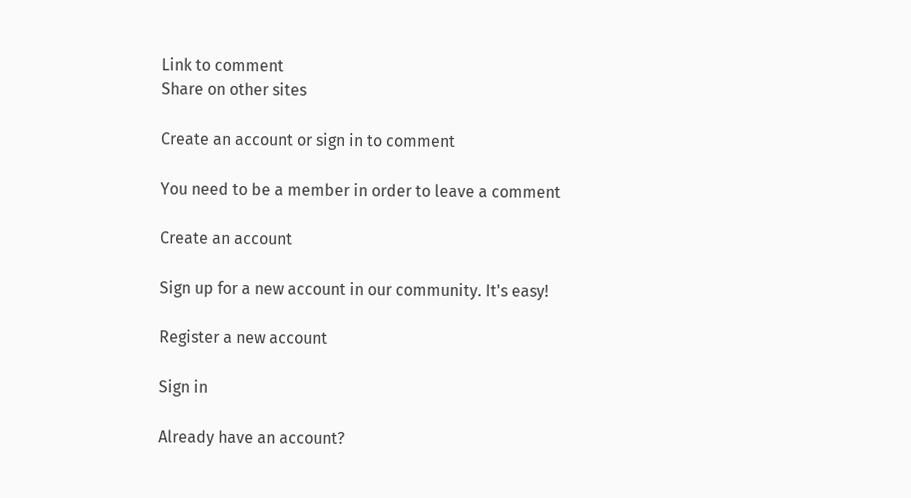Link to comment
Share on other sites

Create an account or sign in to comment

You need to be a member in order to leave a comment

Create an account

Sign up for a new account in our community. It's easy!

Register a new account

Sign in

Already have an account?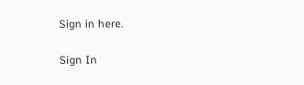Sign in here.

Sign In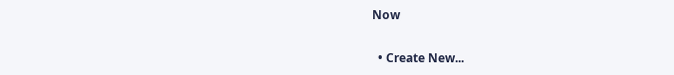Now

  • Create New...